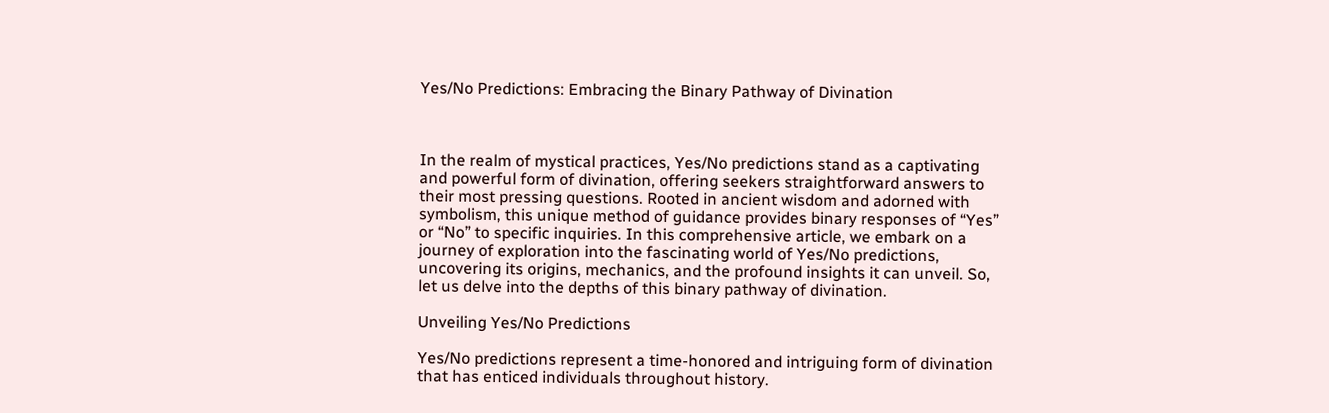Yes/No Predictions: Embracing the Binary Pathway of Divination



In the realm of mystical practices, Yes/No predictions stand as a captivating and powerful form of divination, offering seekers straightforward answers to their most pressing questions. Rooted in ancient wisdom and adorned with symbolism, this unique method of guidance provides binary responses of “Yes” or “No” to specific inquiries. In this comprehensive article, we embark on a journey of exploration into the fascinating world of Yes/No predictions, uncovering its origins, mechanics, and the profound insights it can unveil. So, let us delve into the depths of this binary pathway of divination.

Unveiling Yes/No Predictions

Yes/No predictions represent a time-honored and intriguing form of divination that has enticed individuals throughout history.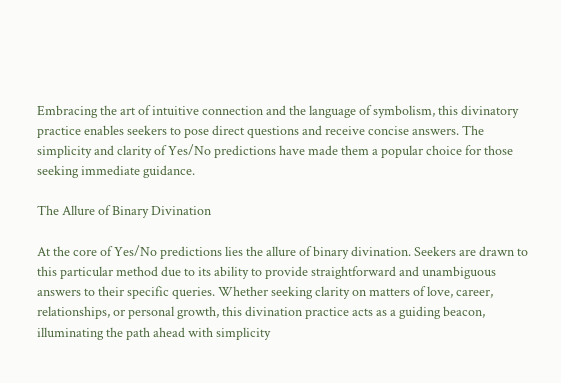Embracing the art of intuitive connection and the language of symbolism, this divinatory practice enables seekers to pose direct questions and receive concise answers. The simplicity and clarity of Yes/No predictions have made them a popular choice for those seeking immediate guidance.

The Allure of Binary Divination

At the core of Yes/No predictions lies the allure of binary divination. Seekers are drawn to this particular method due to its ability to provide straightforward and unambiguous answers to their specific queries. Whether seeking clarity on matters of love, career, relationships, or personal growth, this divination practice acts as a guiding beacon, illuminating the path ahead with simplicity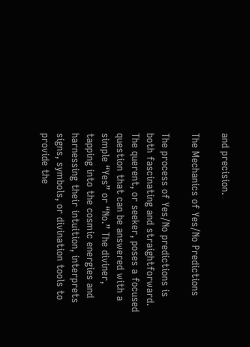and precision.

The Mechanics of Yes/No Predictions

The process of Yes/No predictions is both fascinating and straightforward. The querent, or seeker, poses a focused question that can be answered with a simple “Yes” or “No.” The diviner, tapping into the cosmic energies and harnessing their intuition, interprets signs, symbols, or divination tools to provide the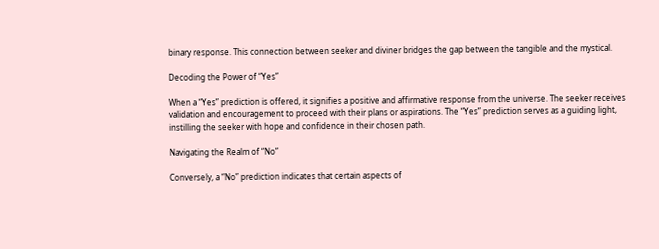binary response. This connection between seeker and diviner bridges the gap between the tangible and the mystical.

Decoding the Power of “Yes”

When a “Yes” prediction is offered, it signifies a positive and affirmative response from the universe. The seeker receives validation and encouragement to proceed with their plans or aspirations. The “Yes” prediction serves as a guiding light, instilling the seeker with hope and confidence in their chosen path.

Navigating the Realm of “No”

Conversely, a “No” prediction indicates that certain aspects of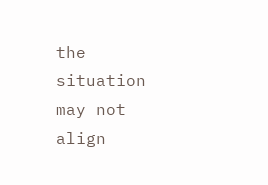the situation may not align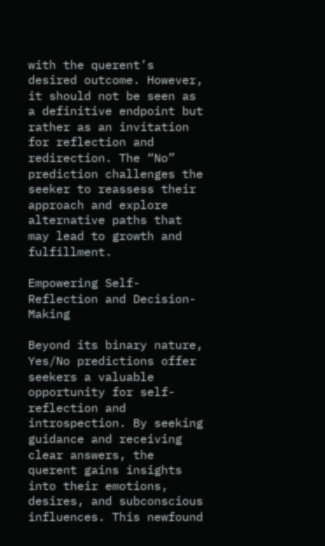with the querent’s desired outcome. However, it should not be seen as a definitive endpoint but rather as an invitation for reflection and redirection. The “No” prediction challenges the seeker to reassess their approach and explore alternative paths that may lead to growth and fulfillment.

Empowering Self-Reflection and Decision-Making

Beyond its binary nature, Yes/No predictions offer seekers a valuable opportunity for self-reflection and introspection. By seeking guidance and receiving clear answers, the querent gains insights into their emotions, desires, and subconscious influences. This newfound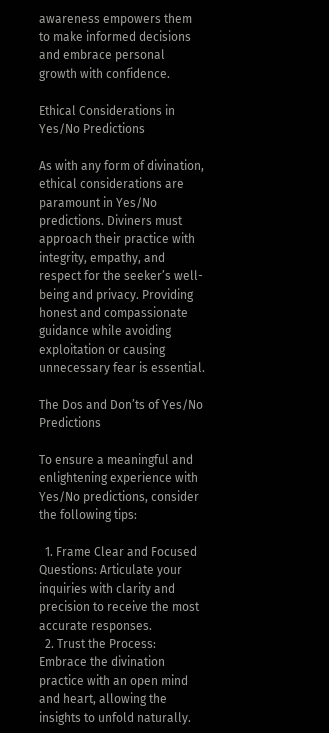awareness empowers them to make informed decisions and embrace personal growth with confidence.

Ethical Considerations in Yes/No Predictions

As with any form of divination, ethical considerations are paramount in Yes/No predictions. Diviners must approach their practice with integrity, empathy, and respect for the seeker’s well-being and privacy. Providing honest and compassionate guidance while avoiding exploitation or causing unnecessary fear is essential.

The Dos and Don’ts of Yes/No Predictions

To ensure a meaningful and enlightening experience with Yes/No predictions, consider the following tips:

  1. Frame Clear and Focused Questions: Articulate your inquiries with clarity and precision to receive the most accurate responses.
  2. Trust the Process: Embrace the divination practice with an open mind and heart, allowing the insights to unfold naturally.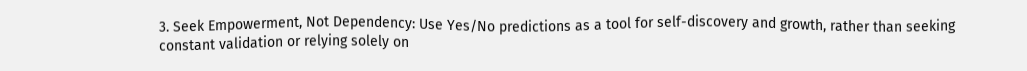3. Seek Empowerment, Not Dependency: Use Yes/No predictions as a tool for self-discovery and growth, rather than seeking constant validation or relying solely on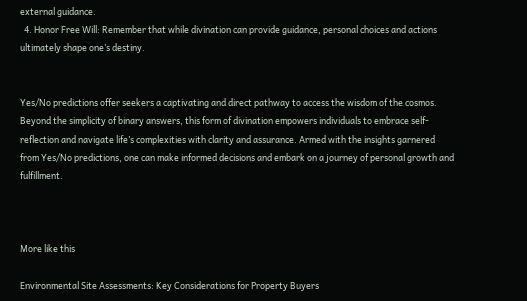external guidance.
  4. Honor Free Will: Remember that while divination can provide guidance, personal choices and actions ultimately shape one’s destiny.


Yes/No predictions offer seekers a captivating and direct pathway to access the wisdom of the cosmos. Beyond the simplicity of binary answers, this form of divination empowers individuals to embrace self-reflection and navigate life’s complexities with clarity and assurance. Armed with the insights garnered from Yes/No predictions, one can make informed decisions and embark on a journey of personal growth and fulfillment.



More like this

Environmental Site Assessments: Key Considerations for Property Buyers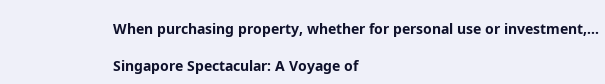When purchasing property, whether for personal use or investment,...

Singapore Spectacular: A Voyage of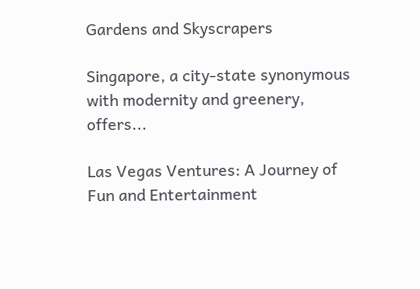Gardens and Skyscrapers

Singapore, a city-state synonymous with modernity and greenery, offers...

Las Vegas Ventures: A Journey of Fun and Entertainment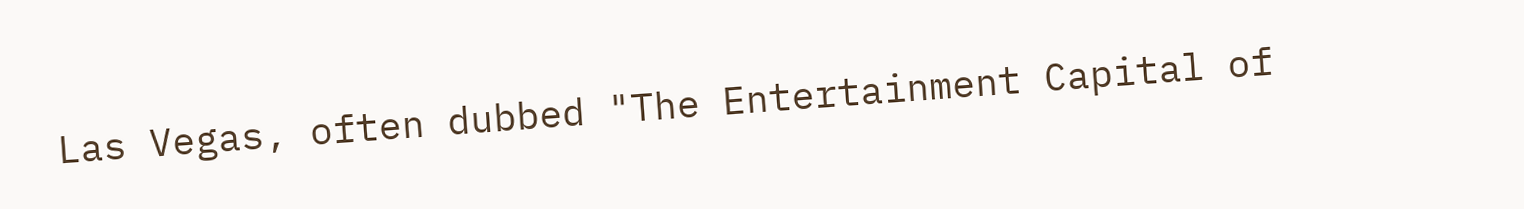Las Vegas, often dubbed "The Entertainment Capital of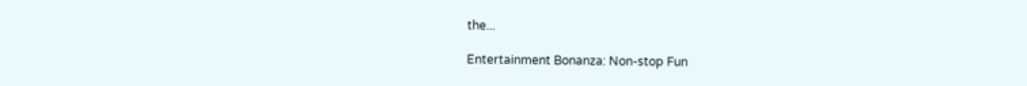the...

Entertainment Bonanza: Non-stop Fun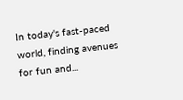In today's fast-paced world, finding avenues for fun and...